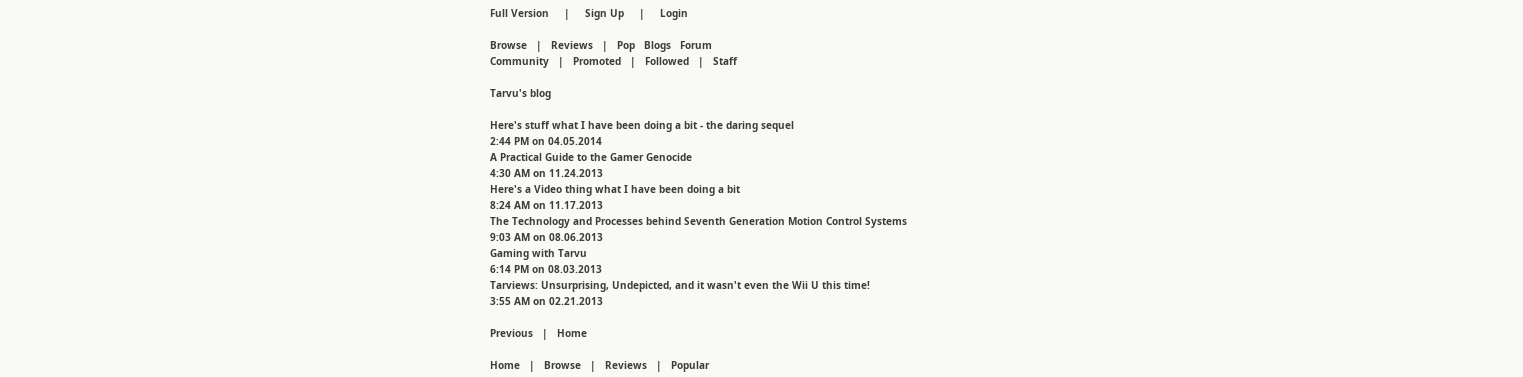Full Version     |     Sign Up     |     Login

Browse   |   Reviews   |   Pop   Blogs   Forum
Community   |   Promoted   |   Followed   |   Staff

Tarvu's blog

Here's stuff what I have been doing a bit - the daring sequel
2:44 PM on 04.05.2014
A Practical Guide to the Gamer Genocide
4:30 AM on 11.24.2013
Here's a Video thing what I have been doing a bit
8:24 AM on 11.17.2013
The Technology and Processes behind Seventh Generation Motion Control Systems
9:03 AM on 08.06.2013
Gaming with Tarvu
6:14 PM on 08.03.2013
Tarviews: Unsurprising, Undepicted, and it wasn't even the Wii U this time!
3:55 AM on 02.21.2013

Previous   |   Home

Home   |   Browse   |   Reviews   |   Popular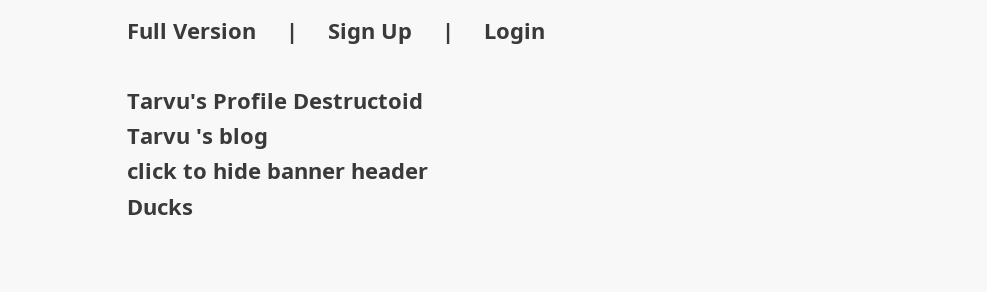Full Version     |     Sign Up     |     Login

Tarvu's Profile Destructoid
Tarvu 's blog
click to hide banner header
Ducks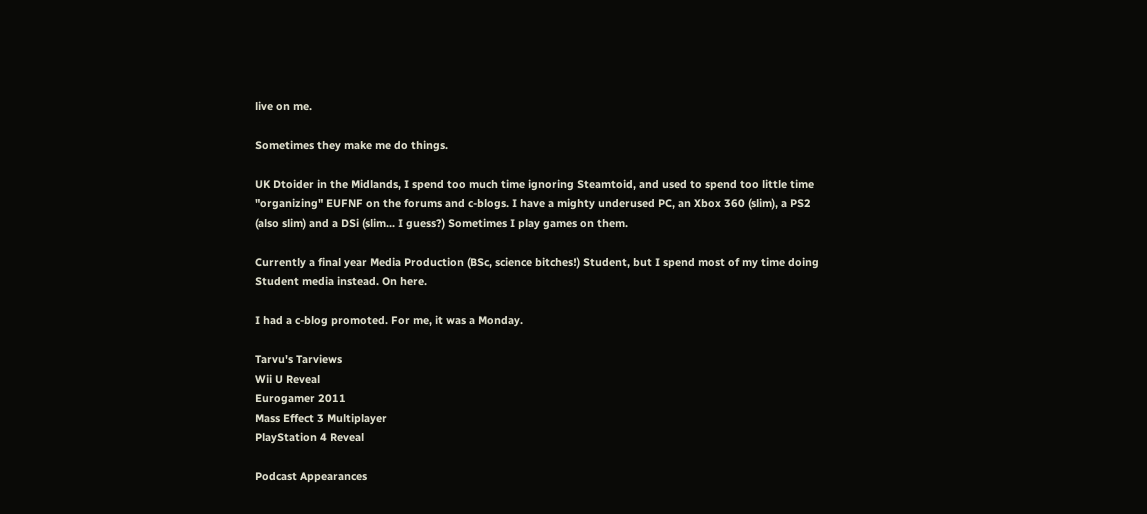live on me.

Sometimes they make me do things.

UK Dtoider in the Midlands, I spend too much time ignoring Steamtoid, and used to spend too little time "organizing" EUFNF on the forums and c-blogs. I have a mighty underused PC, an Xbox 360 (slim), a PS2 (also slim) and a DSi (slim... I guess?) Sometimes I play games on them.

Currently a final year Media Production (BSc, science bitches!) Student, but I spend most of my time doing Student media instead. On here.

I had a c-blog promoted. For me, it was a Monday.

Tarvu's Tarviews
Wii U Reveal
Eurogamer 2011
Mass Effect 3 Multiplayer
PlayStation 4 Reveal

Podcast Appearances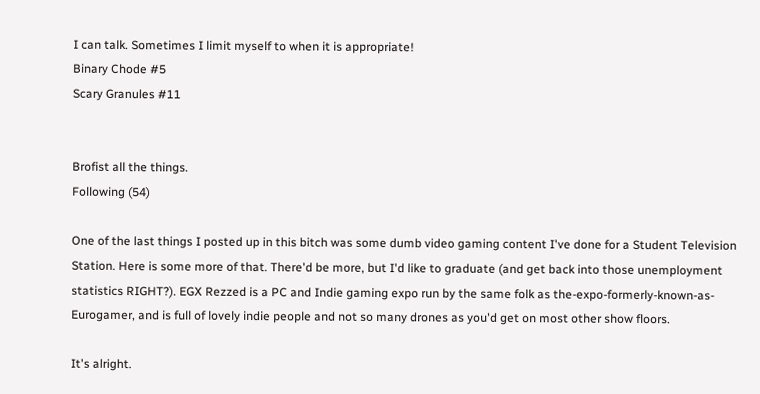I can talk. Sometimes I limit myself to when it is appropriate!
Binary Chode #5
Scary Granules #11


Brofist all the things.
Following (54)

One of the last things I posted up in this bitch was some dumb video gaming content I've done for a Student Television Station. Here is some more of that. There'd be more, but I'd like to graduate (and get back into those unemployment statistics RIGHT?). EGX Rezzed is a PC and Indie gaming expo run by the same folk as the-expo-formerly-known-as-Eurogamer, and is full of lovely indie people and not so many drones as you'd get on most other show floors.

It's alright.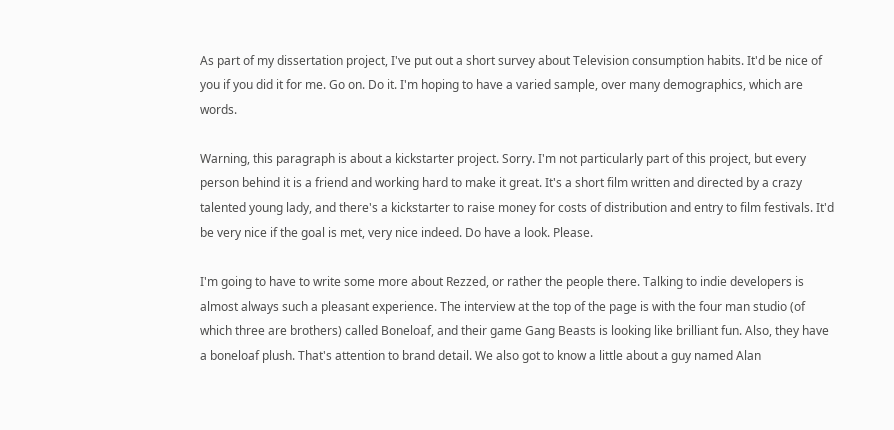As part of my dissertation project, I've put out a short survey about Television consumption habits. It'd be nice of you if you did it for me. Go on. Do it. I'm hoping to have a varied sample, over many demographics, which are words.

Warning, this paragraph is about a kickstarter project. Sorry. I'm not particularly part of this project, but every person behind it is a friend and working hard to make it great. It's a short film written and directed by a crazy talented young lady, and there's a kickstarter to raise money for costs of distribution and entry to film festivals. It'd be very nice if the goal is met, very nice indeed. Do have a look. Please.

I'm going to have to write some more about Rezzed, or rather the people there. Talking to indie developers is almost always such a pleasant experience. The interview at the top of the page is with the four man studio (of which three are brothers) called Boneloaf, and their game Gang Beasts is looking like brilliant fun. Also, they have a boneloaf plush. That's attention to brand detail. We also got to know a little about a guy named Alan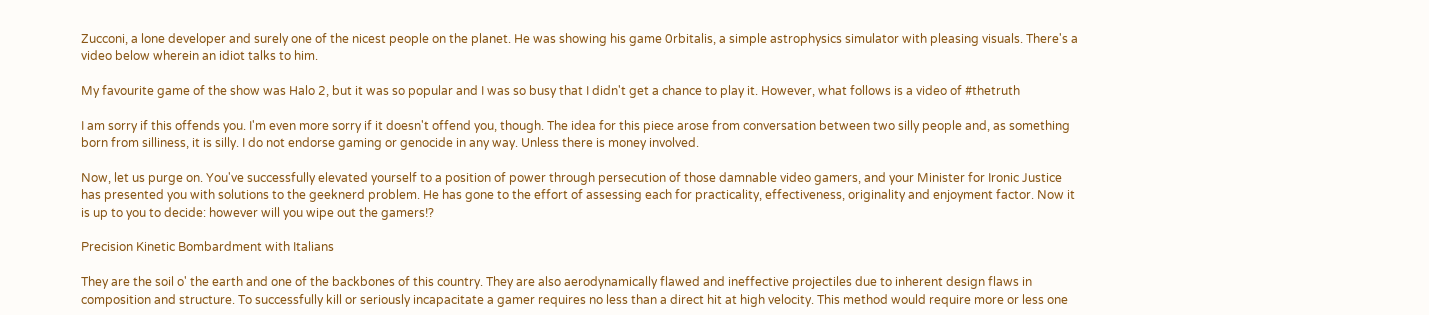Zucconi, a lone developer and surely one of the nicest people on the planet. He was showing his game 0rbitalis, a simple astrophysics simulator with pleasing visuals. There's a video below wherein an idiot talks to him.

My favourite game of the show was Halo 2, but it was so popular and I was so busy that I didn't get a chance to play it. However, what follows is a video of #thetruth

I am sorry if this offends you. I'm even more sorry if it doesn't offend you, though. The idea for this piece arose from conversation between two silly people and, as something born from silliness, it is silly. I do not endorse gaming or genocide in any way. Unless there is money involved.

Now, let us purge on. You've successfully elevated yourself to a position of power through persecution of those damnable video gamers, and your Minister for Ironic Justice has presented you with solutions to the geeknerd problem. He has gone to the effort of assessing each for practicality, effectiveness, originality and enjoyment factor. Now it is up to you to decide: however will you wipe out the gamers!?

Precision Kinetic Bombardment with Italians

They are the soil o' the earth and one of the backbones of this country. They are also aerodynamically flawed and ineffective projectiles due to inherent design flaws in composition and structure. To successfully kill or seriously incapacitate a gamer requires no less than a direct hit at high velocity. This method would require more or less one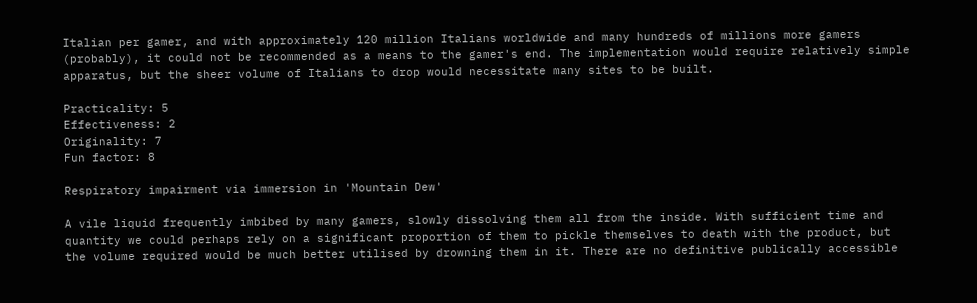Italian per gamer, and with approximately 120 million Italians worldwide and many hundreds of millions more gamers (probably), it could not be recommended as a means to the gamer's end. The implementation would require relatively simple apparatus, but the sheer volume of Italians to drop would necessitate many sites to be built.

Practicality: 5
Effectiveness: 2
Originality: 7
Fun factor: 8

Respiratory impairment via immersion in 'Mountain Dew'

A vile liquid frequently imbibed by many gamers, slowly dissolving them all from the inside. With sufficient time and quantity we could perhaps rely on a significant proportion of them to pickle themselves to death with the product, but the volume required would be much better utilised by drowning them in it. There are no definitive publically accessible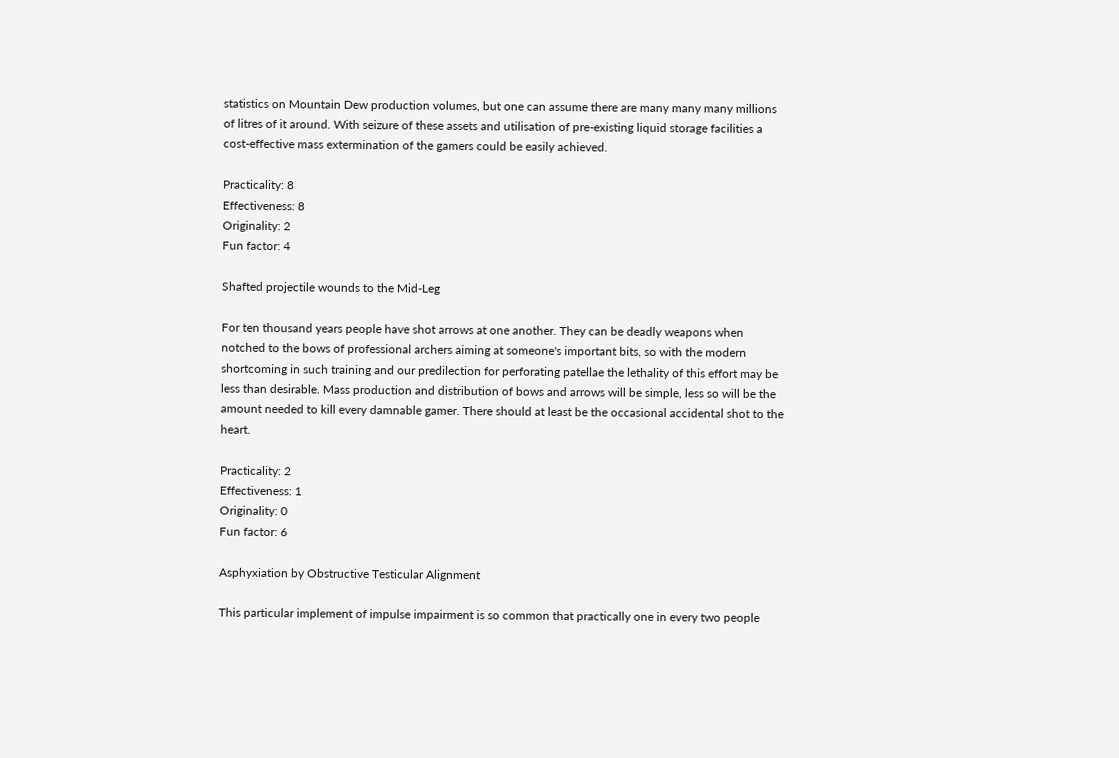statistics on Mountain Dew production volumes, but one can assume there are many many many millions of litres of it around. With seizure of these assets and utilisation of pre-existing liquid storage facilities a cost-effective mass extermination of the gamers could be easily achieved.

Practicality: 8
Effectiveness: 8
Originality: 2
Fun factor: 4

Shafted projectile wounds to the Mid-Leg

For ten thousand years people have shot arrows at one another. They can be deadly weapons when notched to the bows of professional archers aiming at someone's important bits, so with the modern shortcoming in such training and our predilection for perforating patellae the lethality of this effort may be less than desirable. Mass production and distribution of bows and arrows will be simple, less so will be the amount needed to kill every damnable gamer. There should at least be the occasional accidental shot to the heart.

Practicality: 2
Effectiveness: 1
Originality: 0
Fun factor: 6

Asphyxiation by Obstructive Testicular Alignment

This particular implement of impulse impairment is so common that practically one in every two people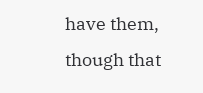have them, though that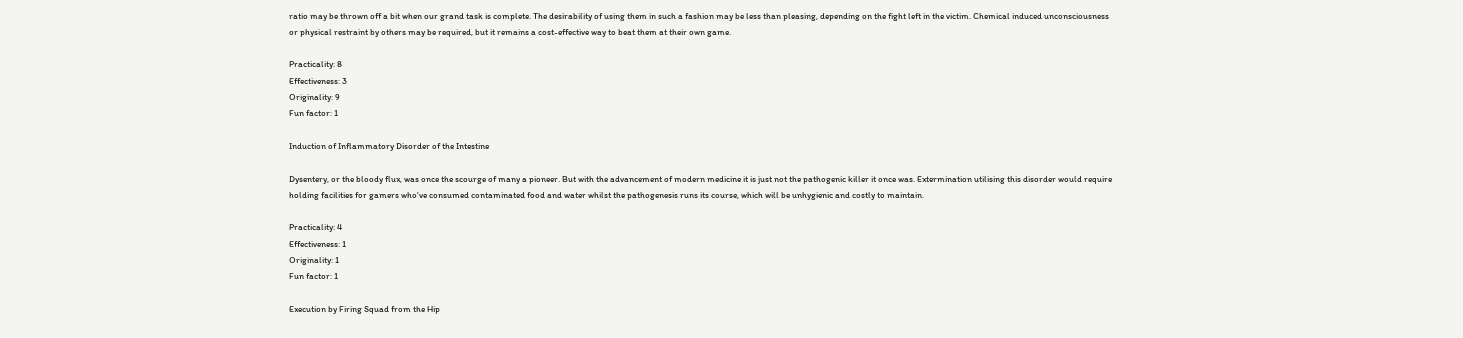ratio may be thrown off a bit when our grand task is complete. The desirability of using them in such a fashion may be less than pleasing, depending on the fight left in the victim. Chemical induced unconsciousness or physical restraint by others may be required, but it remains a cost-effective way to beat them at their own game.

Practicality: 8
Effectiveness: 3
Originality: 9
Fun factor: 1

Induction of Inflammatory Disorder of the Intestine

Dysentery, or the bloody flux, was once the scourge of many a pioneer. But with the advancement of modern medicine it is just not the pathogenic killer it once was. Extermination utilising this disorder would require holding facilities for gamers who've consumed contaminated food and water whilst the pathogenesis runs its course, which will be unhygienic and costly to maintain.

Practicality: 4
Effectiveness: 1
Originality: 1
Fun factor: 1

Execution by Firing Squad from the Hip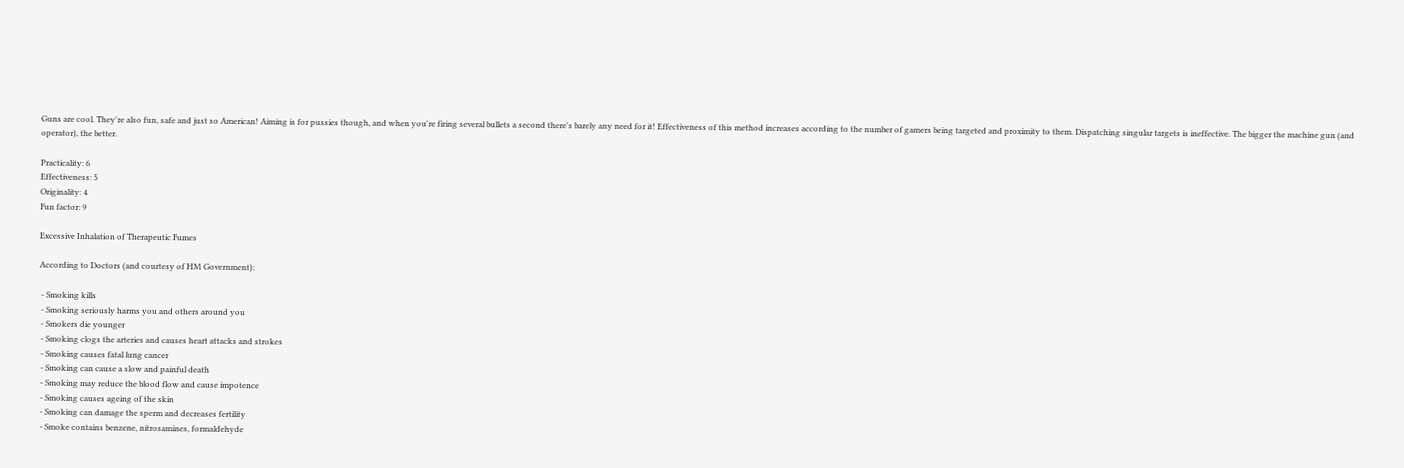Guns are cool. They're also fun, safe and just so American! Aiming is for pussies though, and when you're firing several bullets a second there's barely any need for it! Effectiveness of this method increases according to the number of gamers being targeted and proximity to them. Dispatching singular targets is ineffective. The bigger the machine gun (and operator), the better.

Practicality: 6
Effectiveness: 5
Originality: 4
Fun factor: 9

Excessive Inhalation of Therapeutic Fumes

According to Doctors (and courtesy of HM Government):

 - Smoking kills
 - Smoking seriously harms you and others around you
 - Smokers die younger
 - Smoking clogs the arteries and causes heart attacks and strokes
 - Smoking causes fatal lung cancer
 - Smoking can cause a slow and painful death
 - Smoking may reduce the blood flow and cause impotence
 - Smoking causes ageing of the skin
 - Smoking can damage the sperm and decreases fertility
 - Smoke contains benzene, nitrosamines, formaldehyde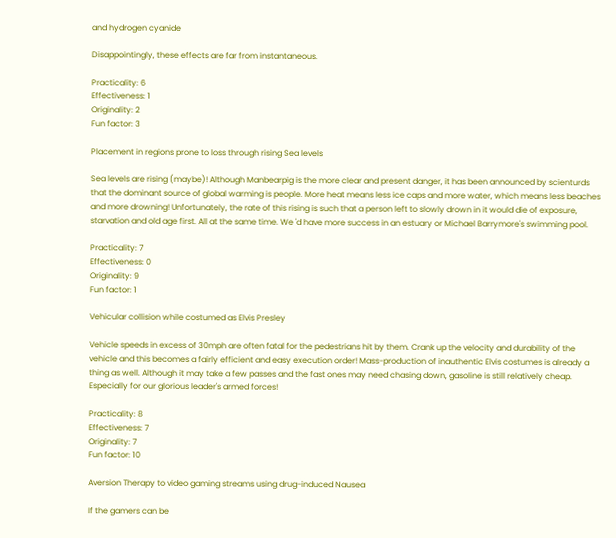and hydrogen cyanide

Disappointingly, these effects are far from instantaneous.

Practicality: 6
Effectiveness: 1
Originality: 2
Fun factor: 3

Placement in regions prone to loss through rising Sea levels

Sea levels are rising (maybe)! Although Manbearpig is the more clear and present danger, it has been announced by scienturds that the dominant source of global warming is people. More heat means less ice caps and more water, which means less beaches and more drowning! Unfortunately, the rate of this rising is such that a person left to slowly drown in it would die of exposure, starvation and old age first. All at the same time. We 'd have more success in an estuary or Michael Barrymore's swimming pool.

Practicality: 7
Effectiveness: 0
Originality: 9
Fun factor: 1

Vehicular collision while costumed as Elvis Presley

Vehicle speeds in excess of 30mph are often fatal for the pedestrians hit by them. Crank up the velocity and durability of the vehicle and this becomes a fairly efficient and easy execution order! Mass-production of inauthentic Elvis costumes is already a thing as well. Although it may take a few passes and the fast ones may need chasing down, gasoline is still relatively cheap. Especially for our glorious leader's armed forces!

Practicality: 8
Effectiveness: 7
Originality: 7
Fun factor: 10

Aversion Therapy to video gaming streams using drug-induced Nausea

If the gamers can be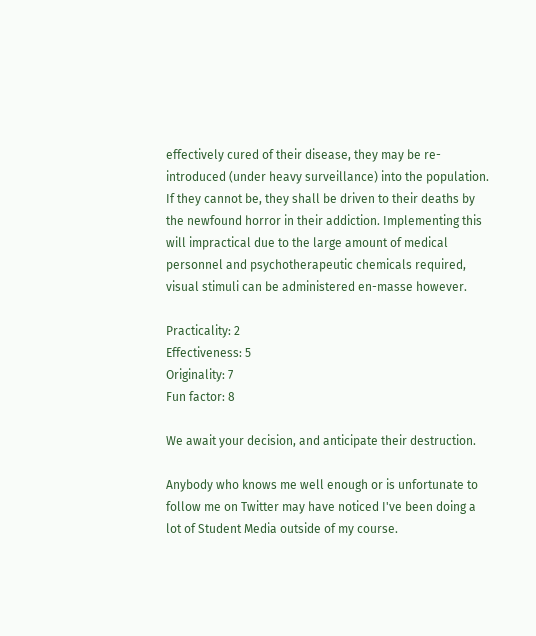effectively cured of their disease, they may be re-introduced (under heavy surveillance) into the population. If they cannot be, they shall be driven to their deaths by the newfound horror in their addiction. Implementing this will impractical due to the large amount of medical personnel and psychotherapeutic chemicals required, visual stimuli can be administered en-masse however.

Practicality: 2
Effectiveness: 5
Originality: 7
Fun factor: 8

We await your decision, and anticipate their destruction.

Anybody who knows me well enough or is unfortunate to follow me on Twitter may have noticed I've been doing a lot of Student Media outside of my course.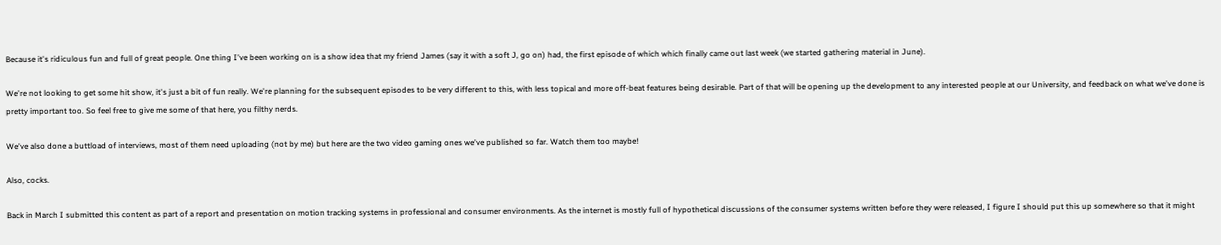Because it's ridiculous fun and full of great people. One thing I've been working on is a show idea that my friend James (say it with a soft J, go on) had, the first episode of which which finally came out last week (we started gathering material in June).

We're not looking to get some hit show, it's just a bit of fun really. We're planning for the subsequent episodes to be very different to this, with less topical and more off-beat features being desirable. Part of that will be opening up the development to any interested people at our University, and feedback on what we've done is pretty important too. So feel free to give me some of that here, you filthy nerds.

We've also done a buttload of interviews, most of them need uploading (not by me) but here are the two video gaming ones we've published so far. Watch them too maybe!

Also, cocks.

Back in March I submitted this content as part of a report and presentation on motion tracking systems in professional and consumer environments. As the internet is mostly full of hypothetical discussions of the consumer systems written before they were released, I figure I should put this up somewhere so that it might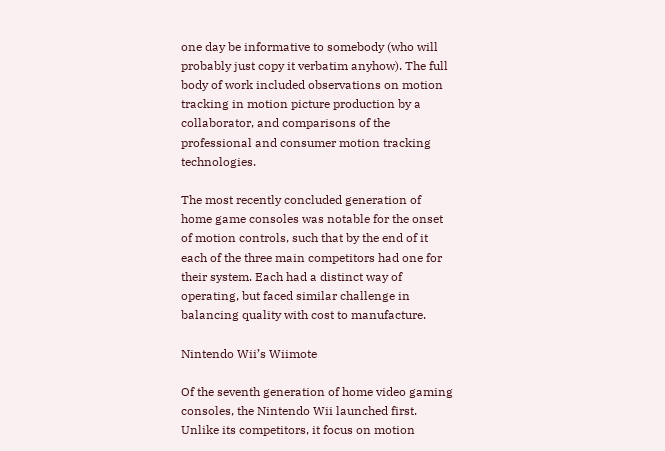one day be informative to somebody (who will probably just copy it verbatim anyhow). The full body of work included observations on motion tracking in motion picture production by a collaborator, and comparisons of the professional and consumer motion tracking technologies.

The most recently concluded generation of home game consoles was notable for the onset of motion controls, such that by the end of it each of the three main competitors had one for their system. Each had a distinct way of operating, but faced similar challenge in balancing quality with cost to manufacture.

Nintendo Wii’s Wiimote

Of the seventh generation of home video gaming consoles, the Nintendo Wii launched first. Unlike its competitors, it focus on motion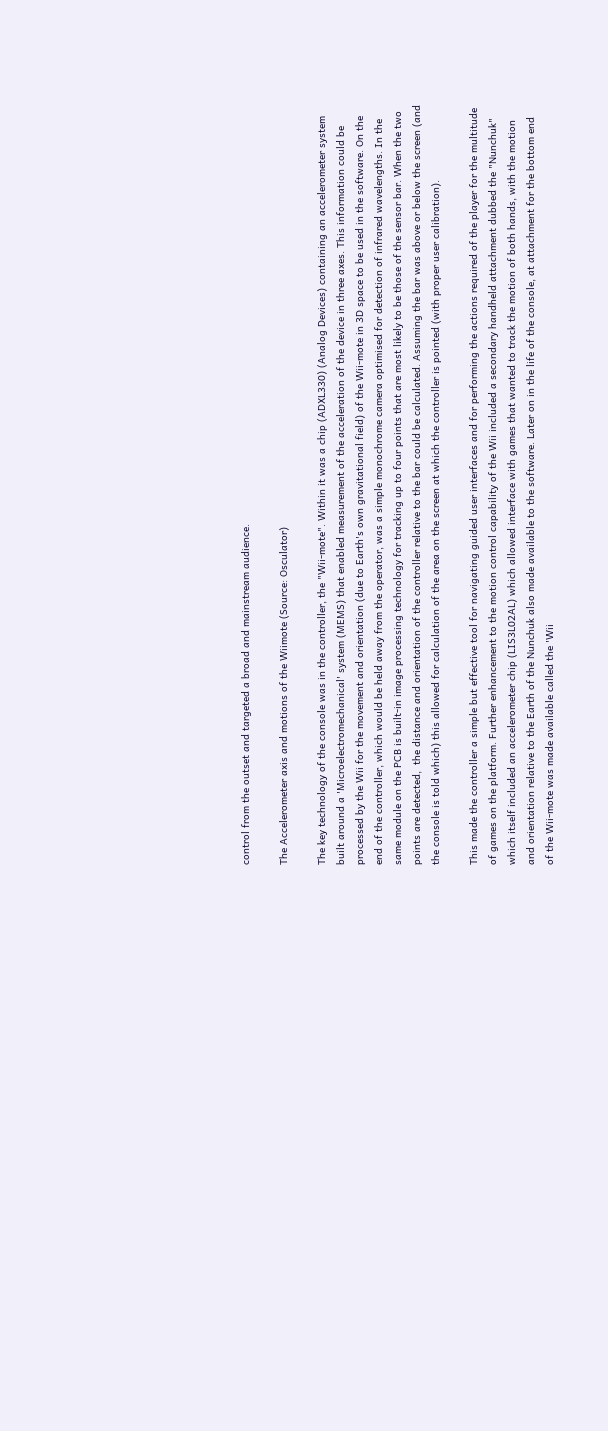control from the outset and targeted a broad and mainstream audience.

The Accelerometer axis and motions of the Wiimote (Source: Osculator)

The key technology of the console was in the controller, the "Wii-mote". Within it was a chip (ADXL330) (Analog Devices) containing an accelerometer system built around a 'Microelectromechanical' system (MEMS) that enabled measurement of the acceleration of the device in three axes. This information could be processed by the Wii for the movement and orientation (due to Earth's own gravitational field) of the Wii-mote in 3D space to be used in the software. On the end of the controller, which would be held away from the operator, was a simple monochrome camera optimised for detection of infrared wavelengths. In the same module on the PCB is built-in image processing technology for tracking up to four points that are most likely to be those of the sensor bar. When the two points are detected,  the distance and orientation of the controller relative to the bar could be calculated. Assuming the bar was above or below the screen (and the console is told which) this allowed for calculation of the area on the screen at which the controller is pointed (with proper user calibration).

This made the controller a simple but effective tool for navigating guided user interfaces and for performing the actions required of the player for the multitude of games on the platform. Further enhancement to the motion control capability of the Wii included a secondary handheld attachment dubbed the "Nunchuk" which itself included an accelerometer chip (LIS3L02AL) which allowed interface with games that wanted to track the motion of both hands, with the motion and orientation relative to the Earth of the Nunchuk also made available to the software. Later on in the life of the console, at attachment for the bottom end of the Wii-mote was made available called the 'Wii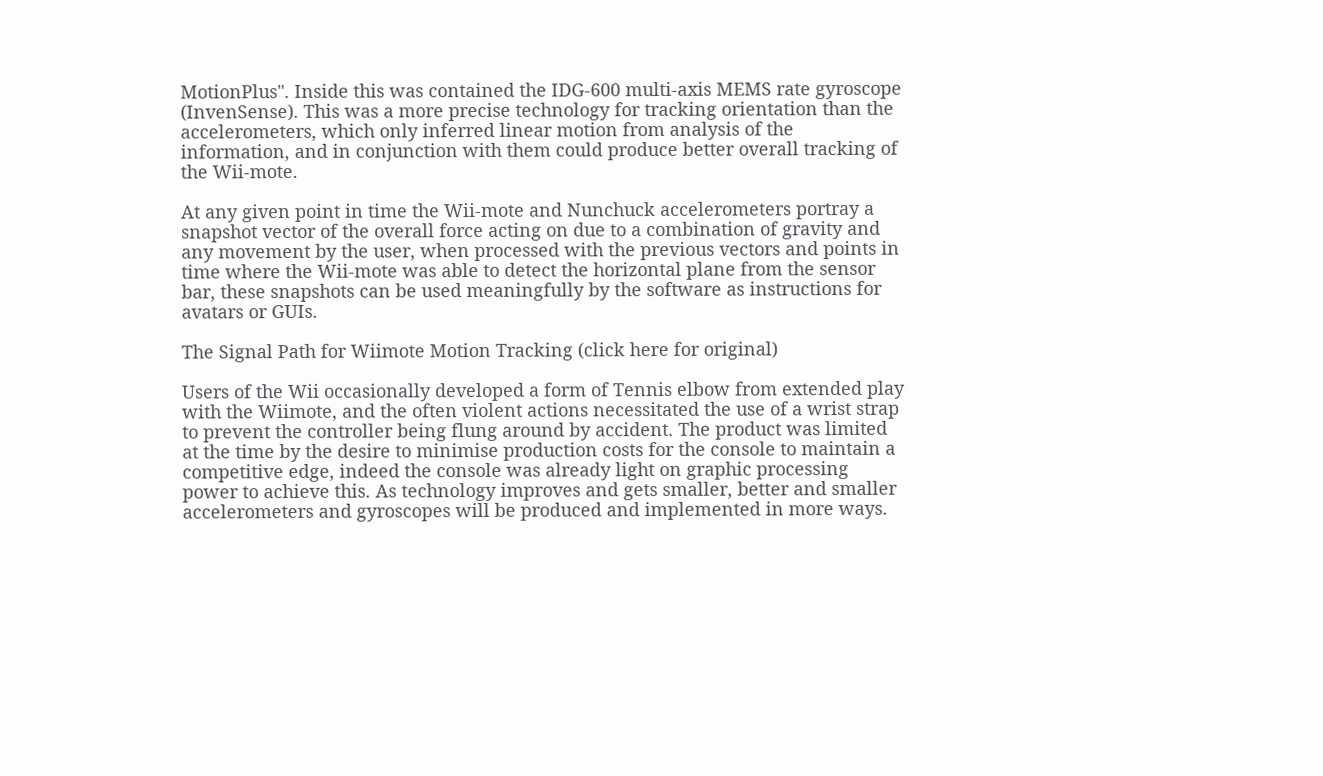MotionPlus". Inside this was contained the IDG-600 multi-axis MEMS rate gyroscope (InvenSense). This was a more precise technology for tracking orientation than the accelerometers, which only inferred linear motion from analysis of the information, and in conjunction with them could produce better overall tracking of the Wii-mote.

At any given point in time the Wii-mote and Nunchuck accelerometers portray a snapshot vector of the overall force acting on due to a combination of gravity and any movement by the user, when processed with the previous vectors and points in time where the Wii-mote was able to detect the horizontal plane from the sensor bar, these snapshots can be used meaningfully by the software as instructions for avatars or GUIs.

The Signal Path for Wiimote Motion Tracking (click here for original)

Users of the Wii occasionally developed a form of Tennis elbow from extended play with the Wiimote, and the often violent actions necessitated the use of a wrist strap to prevent the controller being flung around by accident. The product was limited at the time by the desire to minimise production costs for the console to maintain a competitive edge, indeed the console was already light on graphic processing power to achieve this. As technology improves and gets smaller, better and smaller accelerometers and gyroscopes will be produced and implemented in more ways.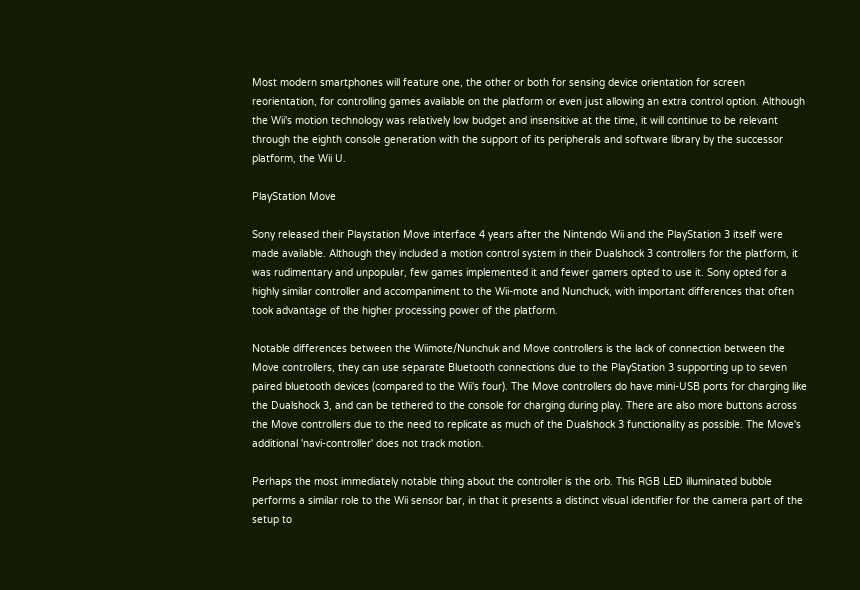Most modern smartphones will feature one, the other or both for sensing device orientation for screen reorientation, for controlling games available on the platform or even just allowing an extra control option. Although the Wii's motion technology was relatively low budget and insensitive at the time, it will continue to be relevant through the eighth console generation with the support of its peripherals and software library by the successor platform, the Wii U.

PlayStation Move

Sony released their Playstation Move interface 4 years after the Nintendo Wii and the PlayStation 3 itself were made available. Although they included a motion control system in their Dualshock 3 controllers for the platform, it was rudimentary and unpopular, few games implemented it and fewer gamers opted to use it. Sony opted for a highly similar controller and accompaniment to the Wii-mote and Nunchuck, with important differences that often took advantage of the higher processing power of the platform.

Notable differences between the Wiimote/Nunchuk and Move controllers is the lack of connection between the Move controllers, they can use separate Bluetooth connections due to the PlayStation 3 supporting up to seven paired bluetooth devices (compared to the Wii's four). The Move controllers do have mini-USB ports for charging like the Dualshock 3, and can be tethered to the console for charging during play. There are also more buttons across the Move controllers due to the need to replicate as much of the Dualshock 3 functionality as possible. The Move's additional 'navi-controller' does not track motion.

Perhaps the most immediately notable thing about the controller is the orb. This RGB LED illuminated bubble performs a similar role to the Wii sensor bar, in that it presents a distinct visual identifier for the camera part of the setup to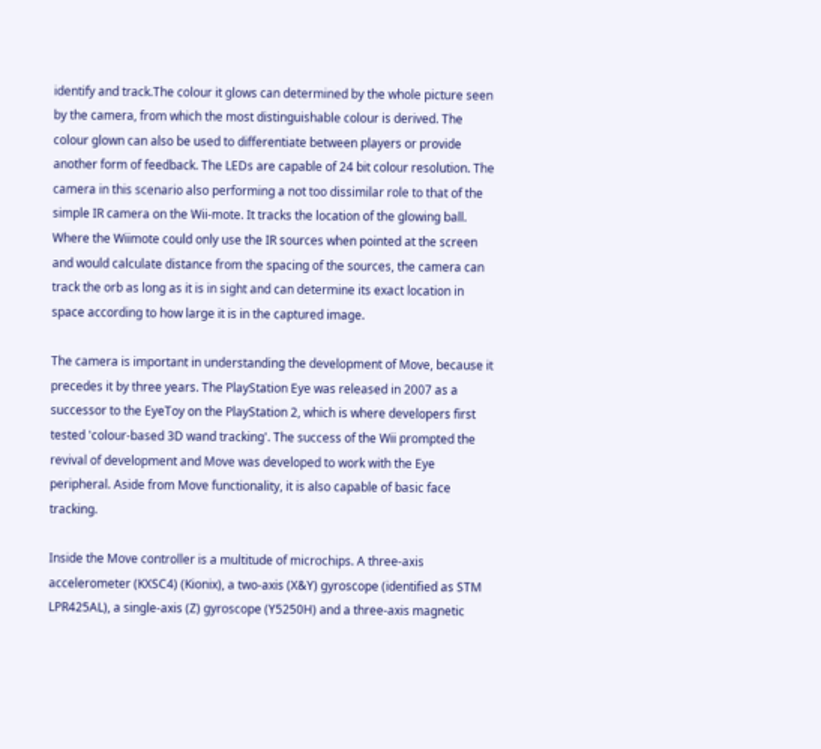identify and track.The colour it glows can determined by the whole picture seen by the camera, from which the most distinguishable colour is derived. The colour glown can also be used to differentiate between players or provide another form of feedback. The LEDs are capable of 24 bit colour resolution. The camera in this scenario also performing a not too dissimilar role to that of the simple IR camera on the Wii-mote. It tracks the location of the glowing ball. Where the Wiimote could only use the IR sources when pointed at the screen and would calculate distance from the spacing of the sources, the camera can track the orb as long as it is in sight and can determine its exact location in space according to how large it is in the captured image.

The camera is important in understanding the development of Move, because it precedes it by three years. The PlayStation Eye was released in 2007 as a successor to the EyeToy on the PlayStation 2, which is where developers first tested 'colour-based 3D wand tracking'. The success of the Wii prompted the revival of development and Move was developed to work with the Eye peripheral. Aside from Move functionality, it is also capable of basic face tracking.

Inside the Move controller is a multitude of microchips. A three-axis accelerometer (KXSC4) (Kionix), a two-axis (X&Y) gyroscope (identified as STM LPR425AL), a single-axis (Z) gyroscope (Y5250H) and a three-axis magnetic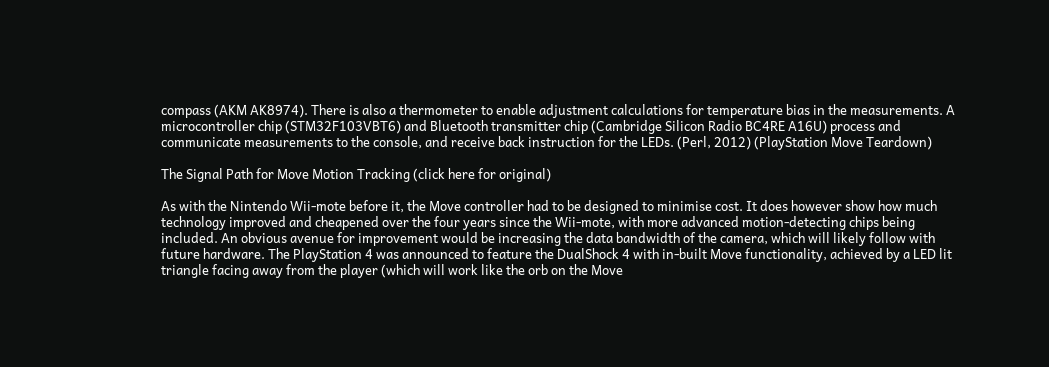compass (AKM AK8974). There is also a thermometer to enable adjustment calculations for temperature bias in the measurements. A microcontroller chip (STM32F103VBT6) and Bluetooth transmitter chip (Cambridge Silicon Radio BC4RE A16U) process and communicate measurements to the console, and receive back instruction for the LEDs. (Perl, 2012) (PlayStation Move Teardown)

The Signal Path for Move Motion Tracking (click here for original)

As with the Nintendo Wii-mote before it, the Move controller had to be designed to minimise cost. It does however show how much technology improved and cheapened over the four years since the Wii-mote, with more advanced motion-detecting chips being included. An obvious avenue for improvement would be increasing the data bandwidth of the camera, which will likely follow with future hardware. The PlayStation 4 was announced to feature the DualShock 4 with in-built Move functionality, achieved by a LED lit triangle facing away from the player (which will work like the orb on the Move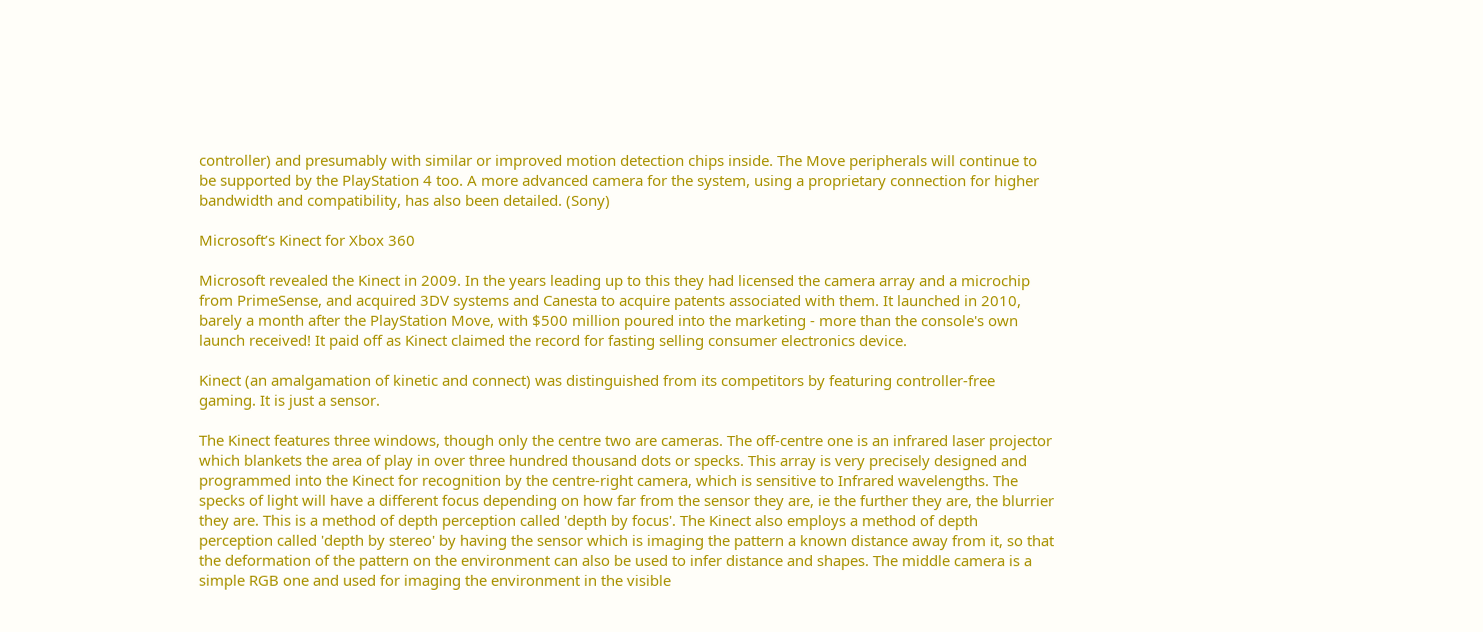controller) and presumably with similar or improved motion detection chips inside. The Move peripherals will continue to be supported by the PlayStation 4 too. A more advanced camera for the system, using a proprietary connection for higher bandwidth and compatibility, has also been detailed. (Sony)

Microsoft’s Kinect for Xbox 360

Microsoft revealed the Kinect in 2009. In the years leading up to this they had licensed the camera array and a microchip from PrimeSense, and acquired 3DV systems and Canesta to acquire patents associated with them. It launched in 2010, barely a month after the PlayStation Move, with $500 million poured into the marketing - more than the console's own launch received! It paid off as Kinect claimed the record for fasting selling consumer electronics device.

Kinect (an amalgamation of kinetic and connect) was distinguished from its competitors by featuring controller-free gaming. It is just a sensor.

The Kinect features three windows, though only the centre two are cameras. The off-centre one is an infrared laser projector which blankets the area of play in over three hundred thousand dots or specks. This array is very precisely designed and programmed into the Kinect for recognition by the centre-right camera, which is sensitive to Infrared wavelengths. The specks of light will have a different focus depending on how far from the sensor they are, ie the further they are, the blurrier they are. This is a method of depth perception called 'depth by focus'. The Kinect also employs a method of depth perception called 'depth by stereo' by having the sensor which is imaging the pattern a known distance away from it, so that the deformation of the pattern on the environment can also be used to infer distance and shapes. The middle camera is a simple RGB one and used for imaging the environment in the visible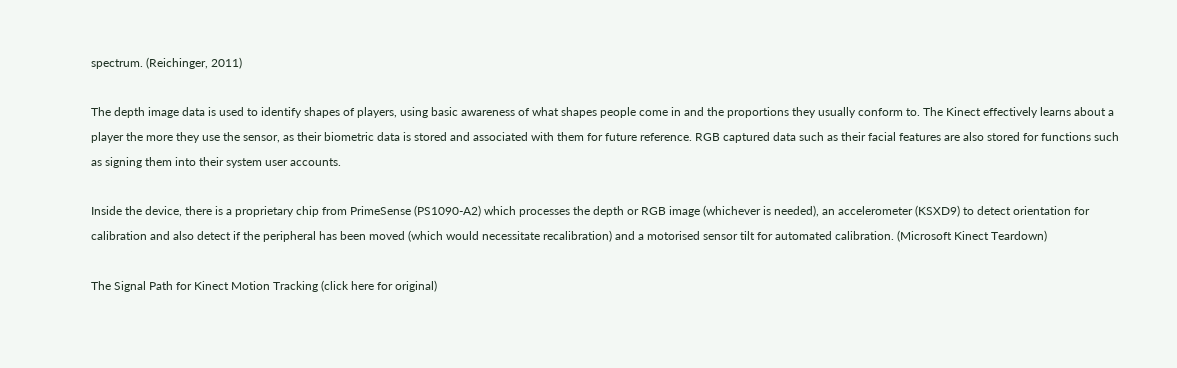spectrum. (Reichinger, 2011)

The depth image data is used to identify shapes of players, using basic awareness of what shapes people come in and the proportions they usually conform to. The Kinect effectively learns about a player the more they use the sensor, as their biometric data is stored and associated with them for future reference. RGB captured data such as their facial features are also stored for functions such as signing them into their system user accounts.

Inside the device, there is a proprietary chip from PrimeSense (PS1090-A2) which processes the depth or RGB image (whichever is needed), an accelerometer (KSXD9) to detect orientation for calibration and also detect if the peripheral has been moved (which would necessitate recalibration) and a motorised sensor tilt for automated calibration. (Microsoft Kinect Teardown)

The Signal Path for Kinect Motion Tracking (click here for original)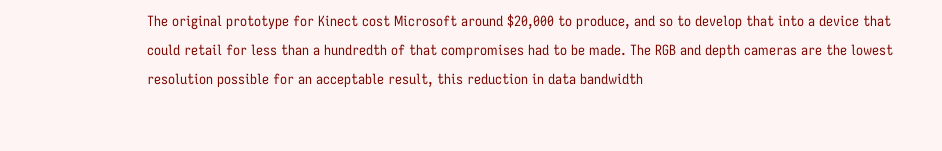The original prototype for Kinect cost Microsoft around $20,000 to produce, and so to develop that into a device that could retail for less than a hundredth of that compromises had to be made. The RGB and depth cameras are the lowest resolution possible for an acceptable result, this reduction in data bandwidth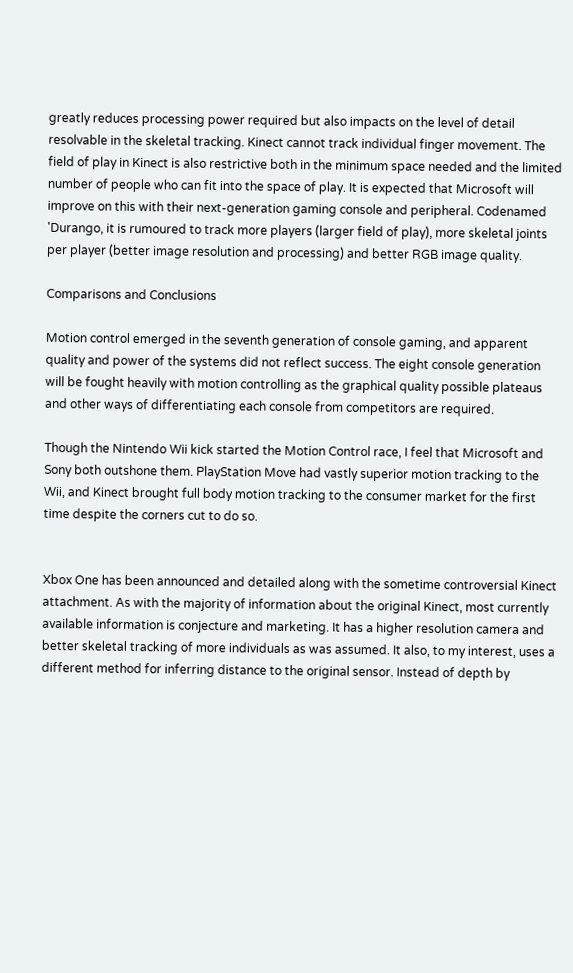greatly reduces processing power required but also impacts on the level of detail resolvable in the skeletal tracking. Kinect cannot track individual finger movement. The field of play in Kinect is also restrictive both in the minimum space needed and the limited number of people who can fit into the space of play. It is expected that Microsoft will improve on this with their next-generation gaming console and peripheral. Codenamed 'Durango, it is rumoured to track more players (larger field of play), more skeletal joints per player (better image resolution and processing) and better RGB image quality.

Comparisons and Conclusions

Motion control emerged in the seventh generation of console gaming, and apparent quality and power of the systems did not reflect success. The eight console generation will be fought heavily with motion controlling as the graphical quality possible plateaus and other ways of differentiating each console from competitors are required.

Though the Nintendo Wii kick started the Motion Control race, I feel that Microsoft and Sony both outshone them. PlayStation Move had vastly superior motion tracking to the Wii, and Kinect brought full body motion tracking to the consumer market for the first time despite the corners cut to do so.


Xbox One has been announced and detailed along with the sometime controversial Kinect attachment. As with the majority of information about the original Kinect, most currently available information is conjecture and marketing. It has a higher resolution camera and better skeletal tracking of more individuals as was assumed. It also, to my interest, uses a different method for inferring distance to the original sensor. Instead of depth by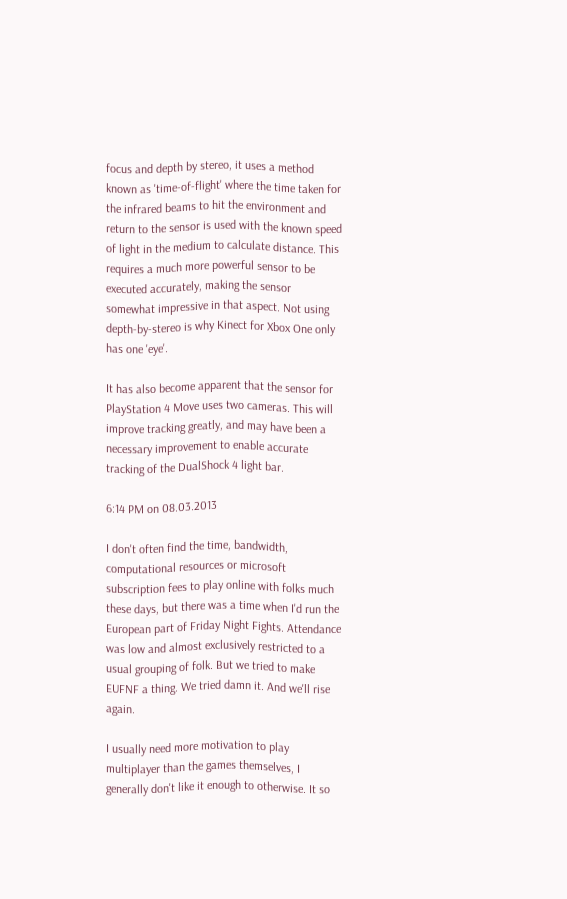focus and depth by stereo, it uses a method known as 'time-of-flight' where the time taken for the infrared beams to hit the environment and return to the sensor is used with the known speed of light in the medium to calculate distance. This requires a much more powerful sensor to be executed accurately, making the sensor somewhat impressive in that aspect. Not using depth-by-stereo is why Kinect for Xbox One only has one 'eye'.

It has also become apparent that the sensor for PlayStation 4 Move uses two cameras. This will improve tracking greatly, and may have been a necessary improvement to enable accurate tracking of the DualShock 4 light bar.

6:14 PM on 08.03.2013

I don't often find the time, bandwidth, computational resources or microsoft subscription fees to play online with folks much these days, but there was a time when I'd run the European part of Friday Night Fights. Attendance was low and almost exclusively restricted to a usual grouping of folk. But we tried to make EUFNF a thing. We tried damn it. And we'll rise again.

I usually need more motivation to play multiplayer than the games themselves, I generally don't like it enough to otherwise. It so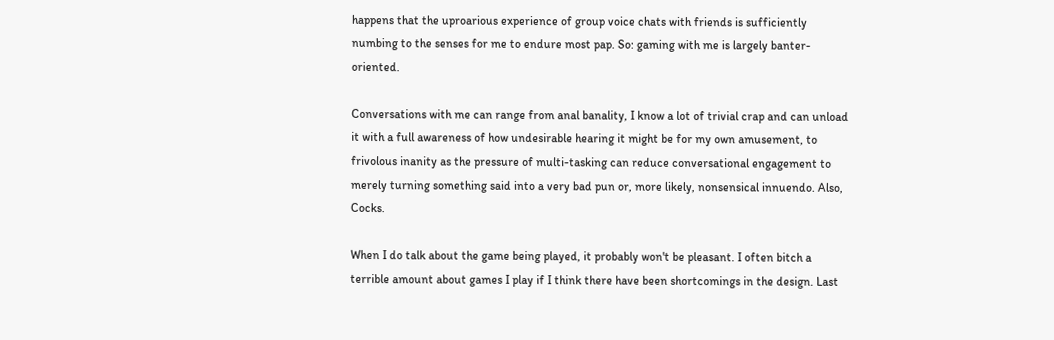happens that the uproarious experience of group voice chats with friends is sufficiently numbing to the senses for me to endure most pap. So: gaming with me is largely banter-oriented.

Conversations with me can range from anal banality, I know a lot of trivial crap and can unload it with a full awareness of how undesirable hearing it might be for my own amusement, to frivolous inanity as the pressure of multi-tasking can reduce conversational engagement to merely turning something said into a very bad pun or, more likely, nonsensical innuendo. Also, Cocks.

When I do talk about the game being played, it probably won't be pleasant. I often bitch a terrible amount about games I play if I think there have been shortcomings in the design. Last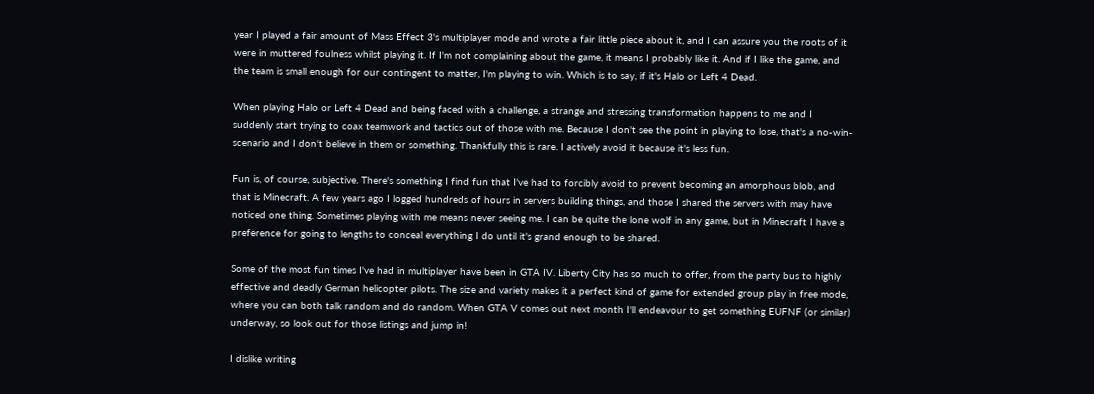year I played a fair amount of Mass Effect 3's multiplayer mode and wrote a fair little piece about it, and I can assure you the roots of it were in muttered foulness whilst playing it. If I'm not complaining about the game, it means I probably like it. And if I like the game, and the team is small enough for our contingent to matter, I'm playing to win. Which is to say, if it's Halo or Left 4 Dead.

When playing Halo or Left 4 Dead and being faced with a challenge, a strange and stressing transformation happens to me and I suddenly start trying to coax teamwork and tactics out of those with me. Because I don't see the point in playing to lose, that's a no-win-scenario and I don't believe in them or something. Thankfully this is rare. I actively avoid it because it's less fun.

Fun is, of course, subjective. There's something I find fun that I've had to forcibly avoid to prevent becoming an amorphous blob, and that is Minecraft. A few years ago I logged hundreds of hours in servers building things, and those I shared the servers with may have noticed one thing. Sometimes playing with me means never seeing me. I can be quite the lone wolf in any game, but in Minecraft I have a preference for going to lengths to conceal everything I do until it's grand enough to be shared.

Some of the most fun times I've had in multiplayer have been in GTA IV. Liberty City has so much to offer, from the party bus to highly effective and deadly German helicopter pilots. The size and variety makes it a perfect kind of game for extended group play in free mode, where you can both talk random and do random. When GTA V comes out next month I'll endeavour to get something EUFNF (or similar) underway, so look out for those listings and jump in!

I dislike writing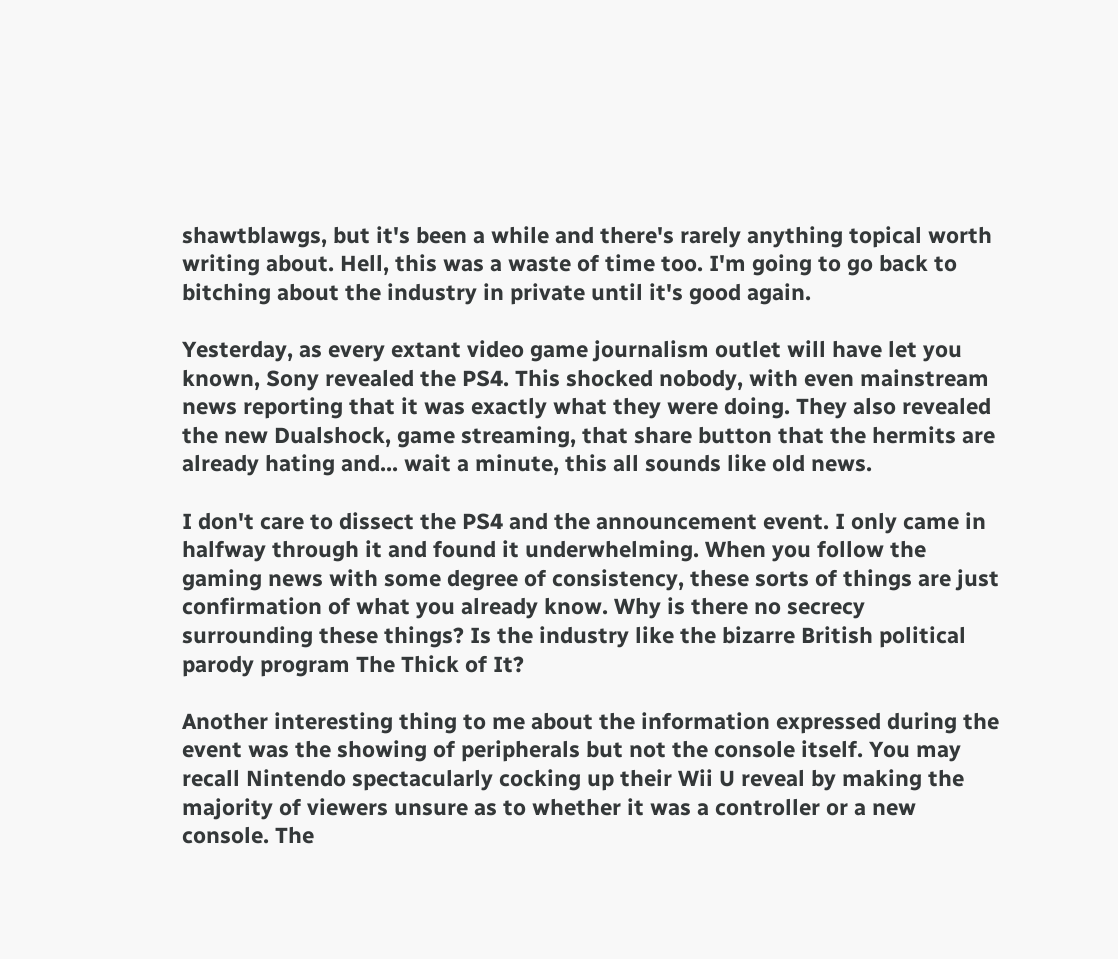shawtblawgs, but it's been a while and there's rarely anything topical worth writing about. Hell, this was a waste of time too. I'm going to go back to bitching about the industry in private until it's good again.

Yesterday, as every extant video game journalism outlet will have let you known, Sony revealed the PS4. This shocked nobody, with even mainstream news reporting that it was exactly what they were doing. They also revealed the new Dualshock, game streaming, that share button that the hermits are already hating and... wait a minute, this all sounds like old news.

I don't care to dissect the PS4 and the announcement event. I only came in halfway through it and found it underwhelming. When you follow the gaming news with some degree of consistency, these sorts of things are just confirmation of what you already know. Why is there no secrecy surrounding these things? Is the industry like the bizarre British political parody program The Thick of It?

Another interesting thing to me about the information expressed during the event was the showing of peripherals but not the console itself. You may recall Nintendo spectacularly cocking up their Wii U reveal by making the majority of viewers unsure as to whether it was a controller or a new console. The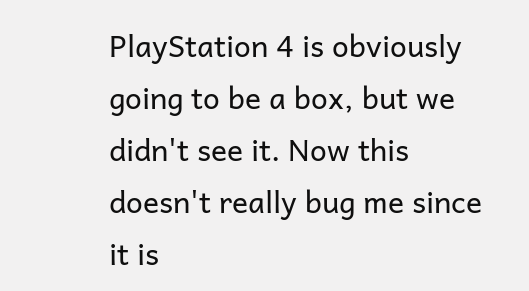PlayStation 4 is obviously going to be a box, but we didn't see it. Now this doesn't really bug me since it is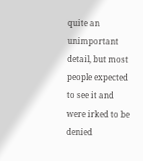quite an unimportant detail, but most people expected to see it and were irked to be denied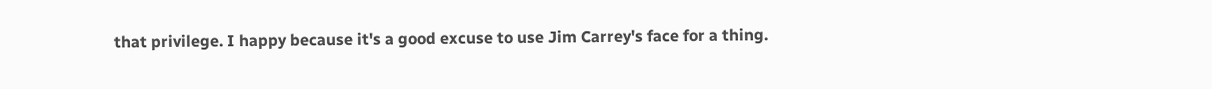that privilege. I happy because it's a good excuse to use Jim Carrey's face for a thing.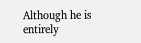Although he is entirely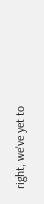right, we've yet to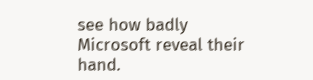see how badly Microsoft reveal their hand.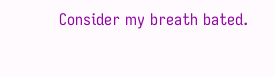Consider my breath bated.